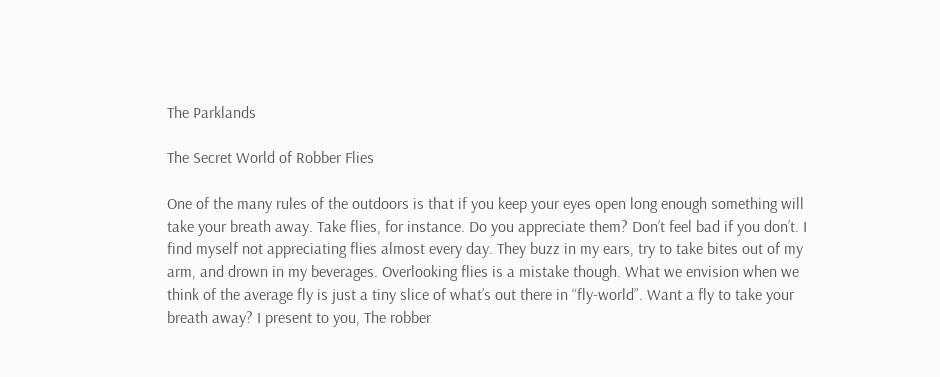The Parklands

The Secret World of Robber Flies

One of the many rules of the outdoors is that if you keep your eyes open long enough something will take your breath away. Take flies, for instance. Do you appreciate them? Don’t feel bad if you don’t. I find myself not appreciating flies almost every day. They buzz in my ears, try to take bites out of my arm, and drown in my beverages. Overlooking flies is a mistake though. What we envision when we think of the average fly is just a tiny slice of what’s out there in “fly-world”. Want a fly to take your breath away? I present to you, The robber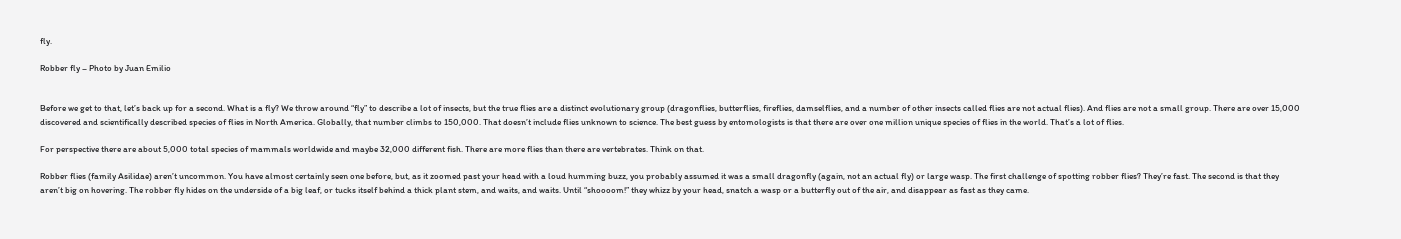fly.

Robber fly – Photo by Juan Emilio


Before we get to that, let’s back up for a second. What is a fly? We throw around “fly” to describe a lot of insects, but the true flies are a distinct evolutionary group (dragonflies, butterflies, fireflies, damselflies, and a number of other insects called flies are not actual flies). And flies are not a small group. There are over 15,000 discovered and scientifically described species of flies in North America. Globally, that number climbs to 150,000. That doesn’t include flies unknown to science. The best guess by entomologists is that there are over one million unique species of flies in the world. That’s a lot of flies.

For perspective there are about 5,000 total species of mammals worldwide and maybe 32,000 different fish. There are more flies than there are vertebrates. Think on that.

Robber flies (family Asilidae) aren’t uncommon. You have almost certainly seen one before, but, as it zoomed past your head with a loud humming buzz, you probably assumed it was a small dragonfly (again, not an actual fly) or large wasp. The first challenge of spotting robber flies? They’re fast. The second is that they aren’t big on hovering. The robber fly hides on the underside of a big leaf, or tucks itself behind a thick plant stem, and waits, and waits. Until “shoooom!” they whizz by your head, snatch a wasp or a butterfly out of the air, and disappear as fast as they came.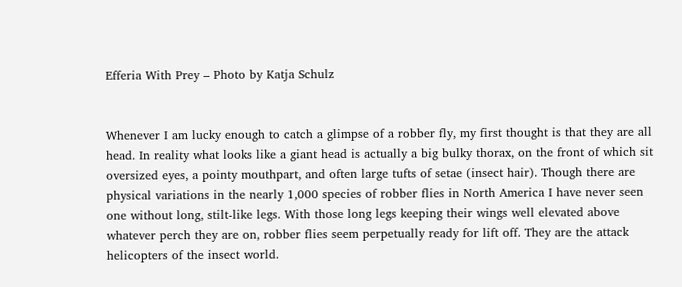Efferia With Prey – Photo by Katja Schulz


Whenever I am lucky enough to catch a glimpse of a robber fly, my first thought is that they are all head. In reality what looks like a giant head is actually a big bulky thorax, on the front of which sit oversized eyes, a pointy mouthpart, and often large tufts of setae (insect hair). Though there are physical variations in the nearly 1,000 species of robber flies in North America I have never seen one without long, stilt-like legs. With those long legs keeping their wings well elevated above whatever perch they are on, robber flies seem perpetually ready for lift off. They are the attack helicopters of the insect world.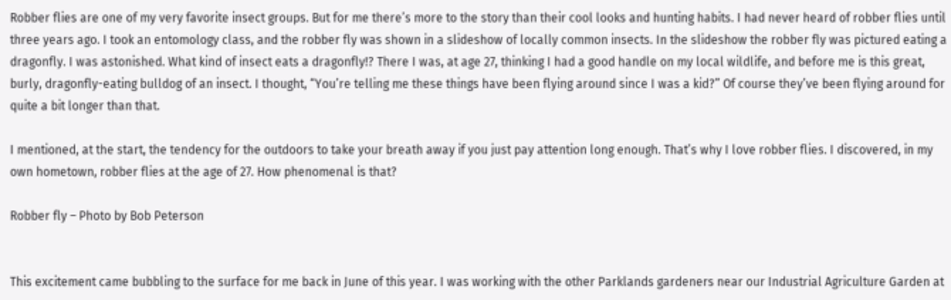Robber flies are one of my very favorite insect groups. But for me there’s more to the story than their cool looks and hunting habits. I had never heard of robber flies until three years ago. I took an entomology class, and the robber fly was shown in a slideshow of locally common insects. In the slideshow the robber fly was pictured eating a dragonfly. I was astonished. What kind of insect eats a dragonfly!? There I was, at age 27, thinking I had a good handle on my local wildlife, and before me is this great, burly, dragonfly-eating bulldog of an insect. I thought, “You’re telling me these things have been flying around since I was a kid?” Of course they’ve been flying around for quite a bit longer than that.

I mentioned, at the start, the tendency for the outdoors to take your breath away if you just pay attention long enough. That’s why I love robber flies. I discovered, in my own hometown, robber flies at the age of 27. How phenomenal is that?

Robber fly – Photo by Bob Peterson


This excitement came bubbling to the surface for me back in June of this year. I was working with the other Parklands gardeners near our Industrial Agriculture Garden at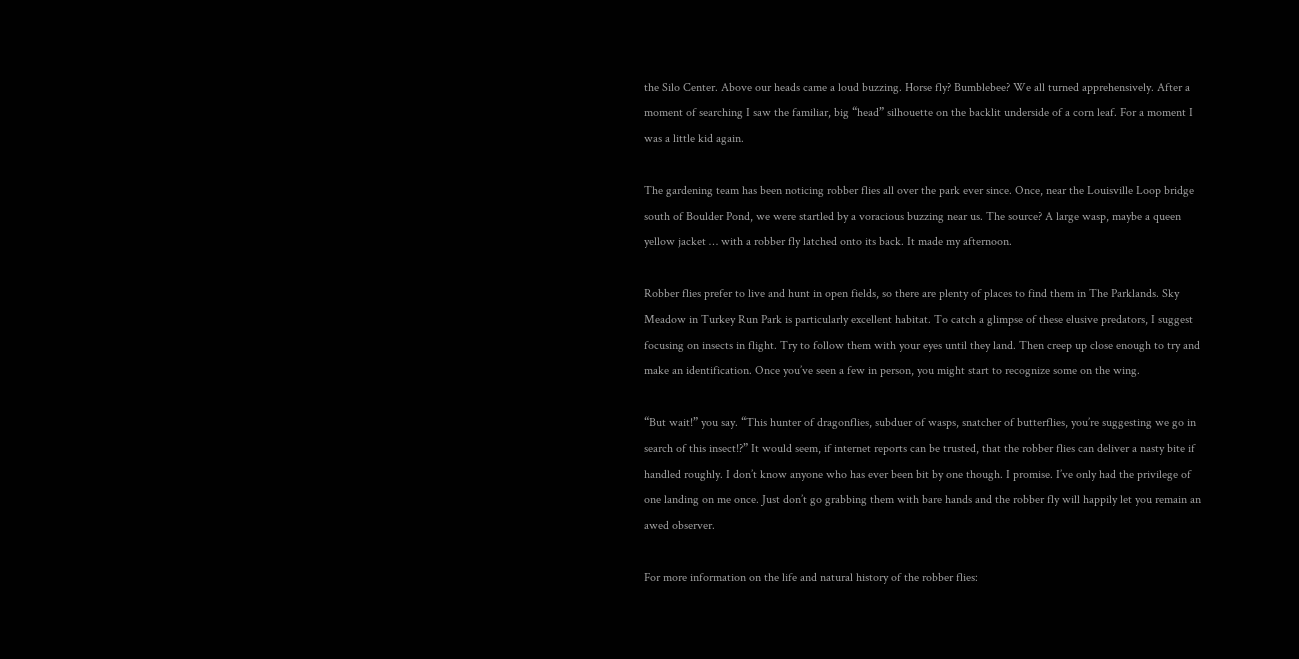the Silo Center. Above our heads came a loud buzzing. Horse fly? Bumblebee? We all turned apprehensively. After a moment of searching I saw the familiar, big “head” silhouette on the backlit underside of a corn leaf. For a moment I was a little kid again.

The gardening team has been noticing robber flies all over the park ever since. Once, near the Louisville Loop bridge south of Boulder Pond, we were startled by a voracious buzzing near us. The source? A large wasp, maybe a queen yellow jacket … with a robber fly latched onto its back. It made my afternoon.

Robber flies prefer to live and hunt in open fields, so there are plenty of places to find them in The Parklands. Sky Meadow in Turkey Run Park is particularly excellent habitat. To catch a glimpse of these elusive predators, I suggest focusing on insects in flight. Try to follow them with your eyes until they land. Then creep up close enough to try and make an identification. Once you’ve seen a few in person, you might start to recognize some on the wing.

“But wait!” you say. “This hunter of dragonflies, subduer of wasps, snatcher of butterflies, you’re suggesting we go in search of this insect!?” It would seem, if internet reports can be trusted, that the robber flies can deliver a nasty bite if handled roughly. I don’t know anyone who has ever been bit by one though. I promise. I’ve only had the privilege of one landing on me once. Just don’t go grabbing them with bare hands and the robber fly will happily let you remain an awed observer.

For more information on the life and natural history of the robber flies: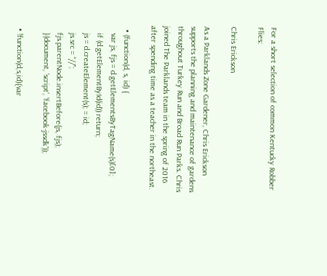For a short selection of common Kentucky Robber Flies:

Chris Erickson

As a Parklands Zone Gardener, Chris Erickson supports the planning and maintenance of gardens throughout Turkey Run and Broad Run Parks. Chris joined The Parklands team in the spring of 2016 after spending time as a teacher in the northeast.

  • (function(d, s, id) {
    var js, fjs = d.getElementsByTagName(s)[0];
    if (d.getElementById(id)) return;
    js = d.createElement(s); = id;
    js.src = “//”;
    fjs.parentNode.insertBefore(js, fjs);
    }(document, ‘script’, ‘facebook-jssdk’));

  • !function(d,s,id){var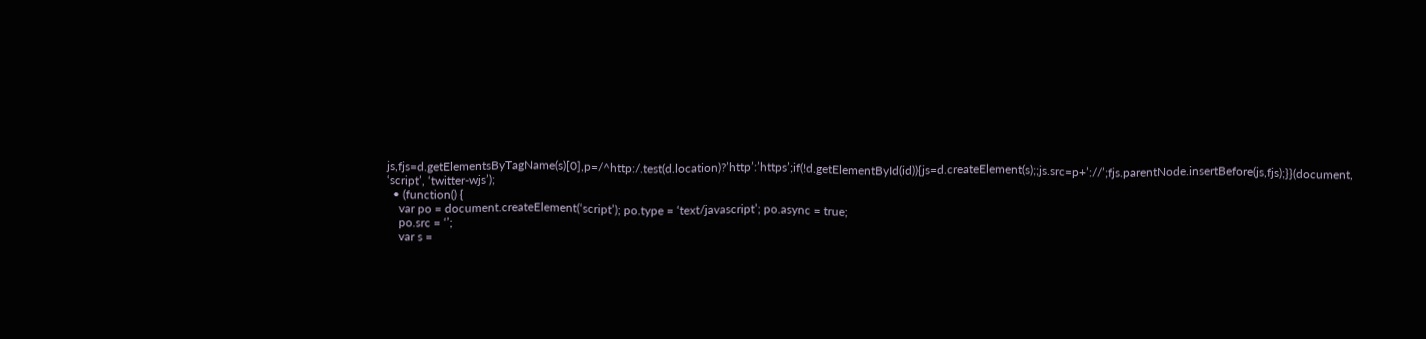js,fjs=d.getElementsByTagName(s)[0],p=/^http:/.test(d.location)?’http’:’https’;if(!d.getElementById(id)){js=d.createElement(s);;js.src=p+’://’;fjs.parentNode.insertBefore(js,fjs);}}(document, ‘script’, ‘twitter-wjs’);
  • (function() {
    var po = document.createElement(‘script’); po.type = ‘text/javascript’; po.async = true;
    po.src = ‘’;
    var s =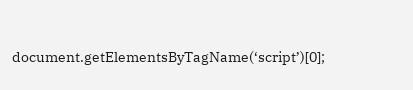document.getElementsByTagName(‘script’)[0];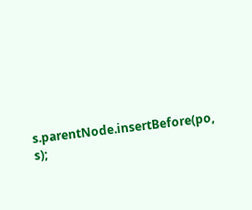s.parentNode.insertBefore(po, s);